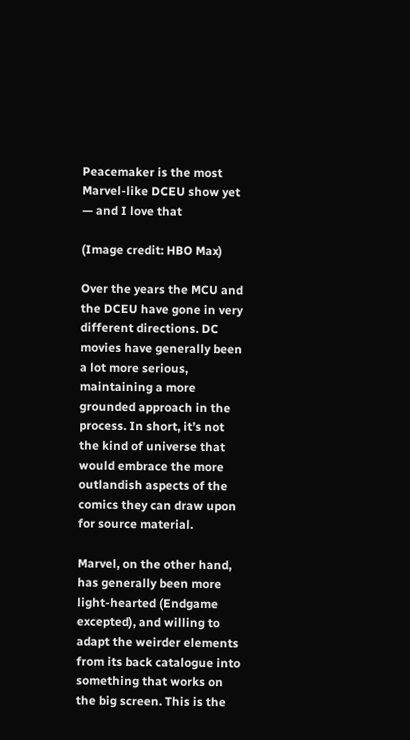Peacemaker is the most Marvel-like DCEU show yet — and I love that

(Image credit: HBO Max)

Over the years the MCU and the DCEU have gone in very different directions. DC movies have generally been a lot more serious, maintaining a more grounded approach in the process. In short, it’s not the kind of universe that would embrace the more outlandish aspects of the comics they can draw upon for source material.

Marvel, on the other hand, has generally been more light-hearted (Endgame excepted), and willing to adapt the weirder elements from its back catalogue into something that works on the big screen. This is the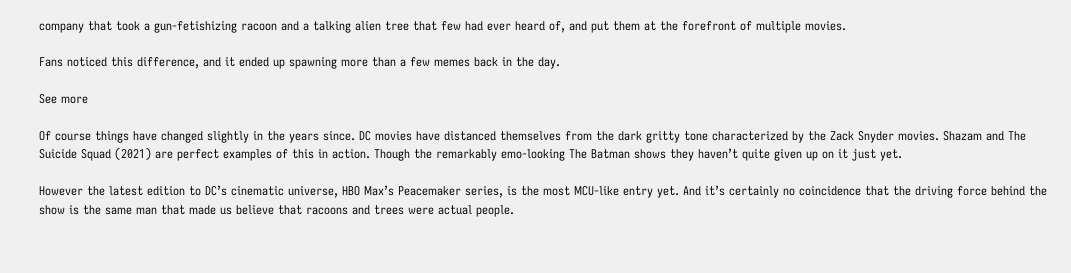company that took a gun-fetishizing racoon and a talking alien tree that few had ever heard of, and put them at the forefront of multiple movies.

Fans noticed this difference, and it ended up spawning more than a few memes back in the day.

See more

Of course things have changed slightly in the years since. DC movies have distanced themselves from the dark gritty tone characterized by the Zack Snyder movies. Shazam and The Suicide Squad (2021) are perfect examples of this in action. Though the remarkably emo-looking The Batman shows they haven’t quite given up on it just yet.

However the latest edition to DC’s cinematic universe, HBO Max’s Peacemaker series, is the most MCU-like entry yet. And it’s certainly no coincidence that the driving force behind the show is the same man that made us believe that racoons and trees were actual people.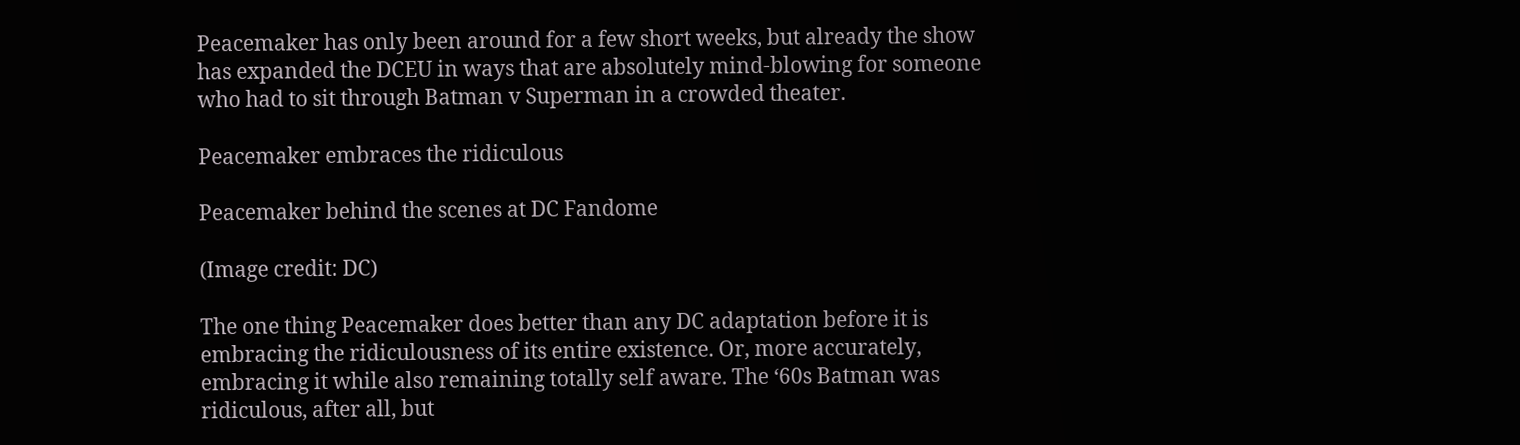Peacemaker has only been around for a few short weeks, but already the show has expanded the DCEU in ways that are absolutely mind-blowing for someone who had to sit through Batman v Superman in a crowded theater.

Peacemaker embraces the ridiculous

Peacemaker behind the scenes at DC Fandome

(Image credit: DC)

The one thing Peacemaker does better than any DC adaptation before it is embracing the ridiculousness of its entire existence. Or, more accurately, embracing it while also remaining totally self aware. The ‘60s Batman was ridiculous, after all, but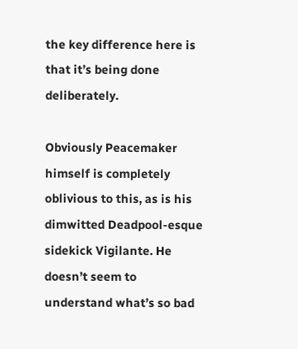the key difference here is that it’s being done deliberately.

Obviously Peacemaker himself is completely oblivious to this, as is his dimwitted Deadpool-esque sidekick Vigilante. He doesn’t seem to understand what’s so bad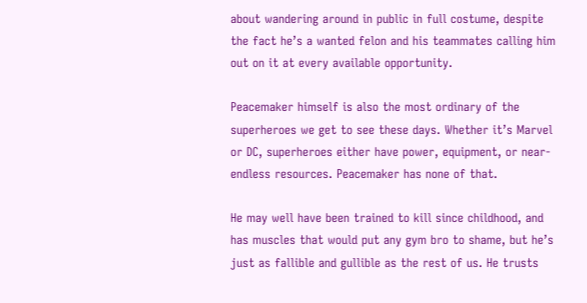about wandering around in public in full costume, despite the fact he’s a wanted felon and his teammates calling him out on it at every available opportunity.

Peacemaker himself is also the most ordinary of the superheroes we get to see these days. Whether it’s Marvel or DC, superheroes either have power, equipment, or near-endless resources. Peacemaker has none of that.

He may well have been trained to kill since childhood, and has muscles that would put any gym bro to shame, but he’s just as fallible and gullible as the rest of us. He trusts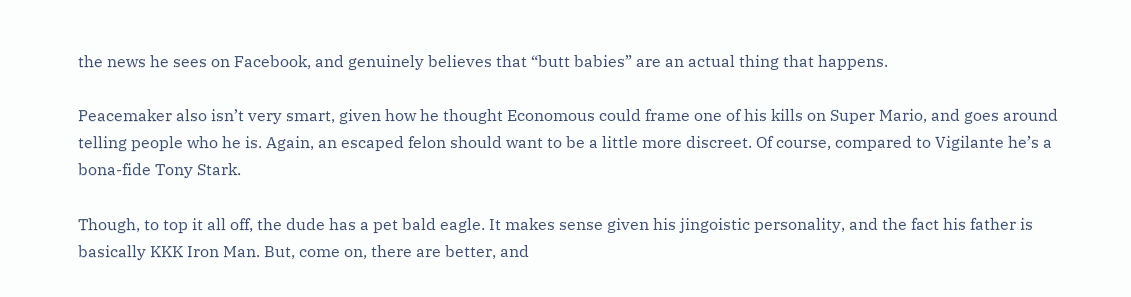the news he sees on Facebook, and genuinely believes that “butt babies” are an actual thing that happens.

Peacemaker also isn’t very smart, given how he thought Economous could frame one of his kills on Super Mario, and goes around telling people who he is. Again, an escaped felon should want to be a little more discreet. Of course, compared to Vigilante he’s a bona-fide Tony Stark.

Though, to top it all off, the dude has a pet bald eagle. It makes sense given his jingoistic personality, and the fact his father is basically KKK Iron Man. But, come on, there are better, and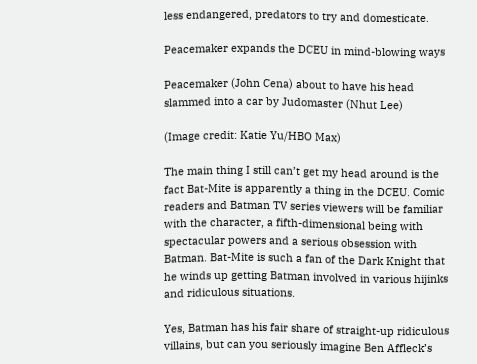less endangered, predators to try and domesticate.

Peacemaker expands the DCEU in mind-blowing ways

Peacemaker (John Cena) about to have his head slammed into a car by Judomaster (Nhut Lee)

(Image credit: Katie Yu/HBO Max)

The main thing I still can’t get my head around is the fact Bat-Mite is apparently a thing in the DCEU. Comic readers and Batman TV series viewers will be familiar with the character, a fifth-dimensional being with spectacular powers and a serious obsession with Batman. Bat-Mite is such a fan of the Dark Knight that he winds up getting Batman involved in various hijinks and ridiculous situations.

Yes, Batman has his fair share of straight-up ridiculous villains, but can you seriously imagine Ben Affleck’s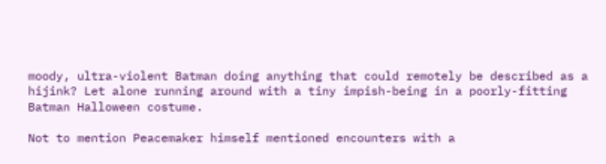moody, ultra-violent Batman doing anything that could remotely be described as a hijink? Let alone running around with a tiny impish-being in a poorly-fitting Batman Halloween costume.

Not to mention Peacemaker himself mentioned encounters with a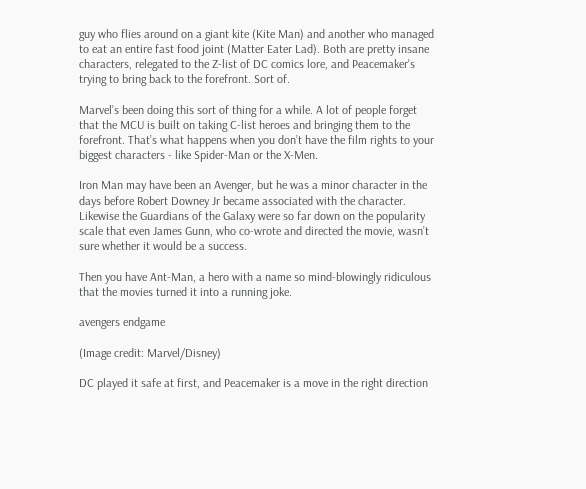guy who flies around on a giant kite (Kite Man) and another who managed to eat an entire fast food joint (Matter Eater Lad). Both are pretty insane characters, relegated to the Z-list of DC comics lore, and Peacemaker's trying to bring back to the forefront. Sort of.

Marvel’s been doing this sort of thing for a while. A lot of people forget that the MCU is built on taking C-list heroes and bringing them to the forefront. That’s what happens when you don’t have the film rights to your biggest characters - like Spider-Man or the X-Men.

Iron Man may have been an Avenger, but he was a minor character in the days before Robert Downey Jr became associated with the character. Likewise the Guardians of the Galaxy were so far down on the popularity scale that even James Gunn, who co-wrote and directed the movie, wasn’t sure whether it would be a success.

Then you have Ant-Man, a hero with a name so mind-blowingly ridiculous that the movies turned it into a running joke.

avengers endgame

(Image credit: Marvel/Disney)

DC played it safe at first, and Peacemaker is a move in the right direction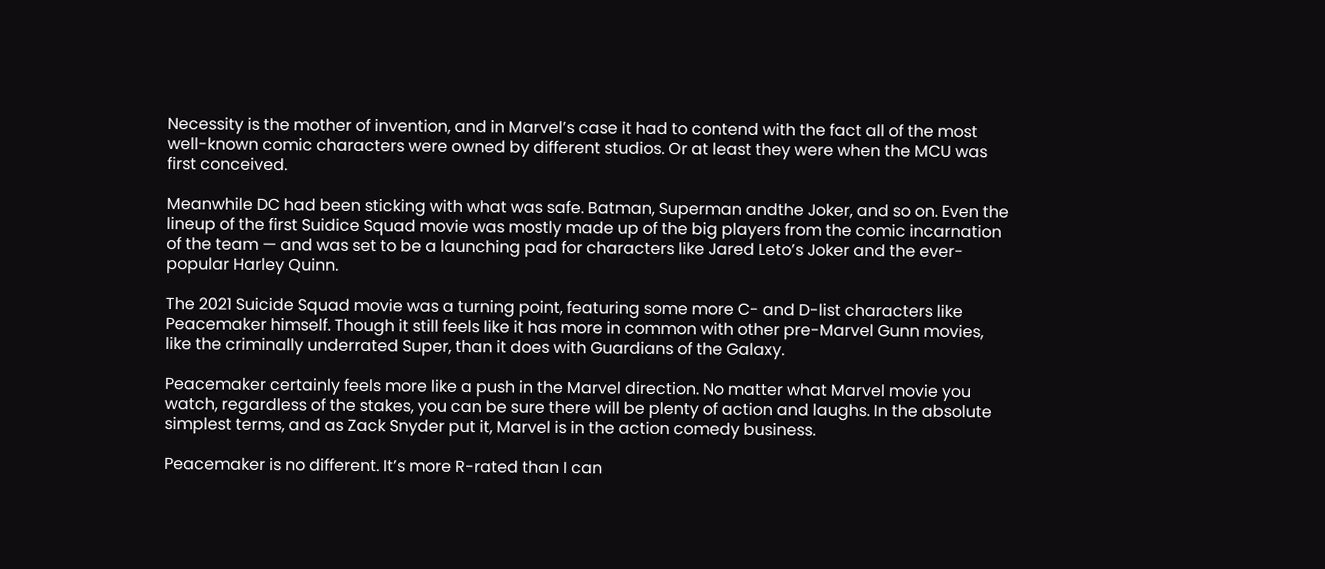Necessity is the mother of invention, and in Marvel’s case it had to contend with the fact all of the most well-known comic characters were owned by different studios. Or at least they were when the MCU was first conceived.

Meanwhile DC had been sticking with what was safe. Batman, Superman andthe Joker, and so on. Even the lineup of the first Suidice Squad movie was mostly made up of the big players from the comic incarnation of the team — and was set to be a launching pad for characters like Jared Leto’s Joker and the ever-popular Harley Quinn.

The 2021 Suicide Squad movie was a turning point, featuring some more C- and D-list characters like Peacemaker himself. Though it still feels like it has more in common with other pre-Marvel Gunn movies, like the criminally underrated Super, than it does with Guardians of the Galaxy.

Peacemaker certainly feels more like a push in the Marvel direction. No matter what Marvel movie you watch, regardless of the stakes, you can be sure there will be plenty of action and laughs. In the absolute simplest terms, and as Zack Snyder put it, Marvel is in the action comedy business.

Peacemaker is no different. It’s more R-rated than I can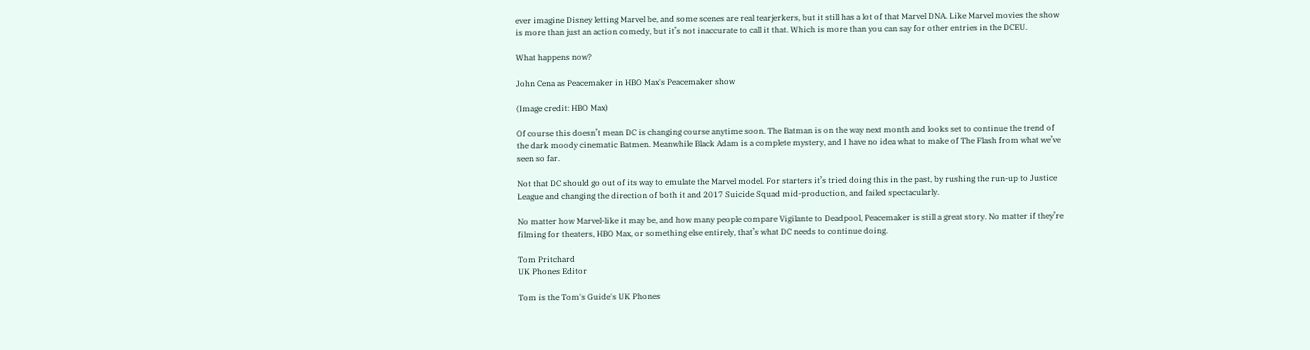ever imagine Disney letting Marvel be, and some scenes are real tearjerkers, but it still has a lot of that Marvel DNA. Like Marvel movies the show is more than just an action comedy, but it’s not inaccurate to call it that. Which is more than you can say for other entries in the DCEU.

What happens now?

John Cena as Peacemaker in HBO Max's Peacemaker show

(Image credit: HBO Max)

Of course this doesn’t mean DC is changing course anytime soon. The Batman is on the way next month and looks set to continue the trend of the dark moody cinematic Batmen. Meanwhile Black Adam is a complete mystery, and I have no idea what to make of The Flash from what we’ve seen so far.

Not that DC should go out of its way to emulate the Marvel model. For starters it’s tried doing this in the past, by rushing the run-up to Justice League and changing the direction of both it and 2017 Suicide Squad mid-production, and failed spectacularly.

No matter how Marvel-like it may be, and how many people compare Vigilante to Deadpool, Peacemaker is still a great story. No matter if they’re filming for theaters, HBO Max, or something else entirely, that’s what DC needs to continue doing.

Tom Pritchard
UK Phones Editor

Tom is the Tom's Guide's UK Phones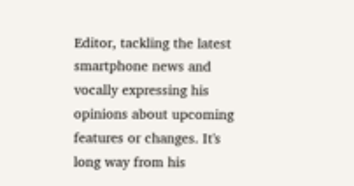Editor, tackling the latest smartphone news and vocally expressing his opinions about upcoming features or changes. It's long way from his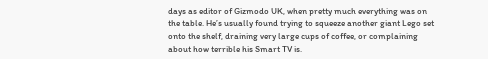days as editor of Gizmodo UK, when pretty much everything was on the table. He’s usually found trying to squeeze another giant Lego set onto the shelf, draining very large cups of coffee, or complaining about how terrible his Smart TV is.